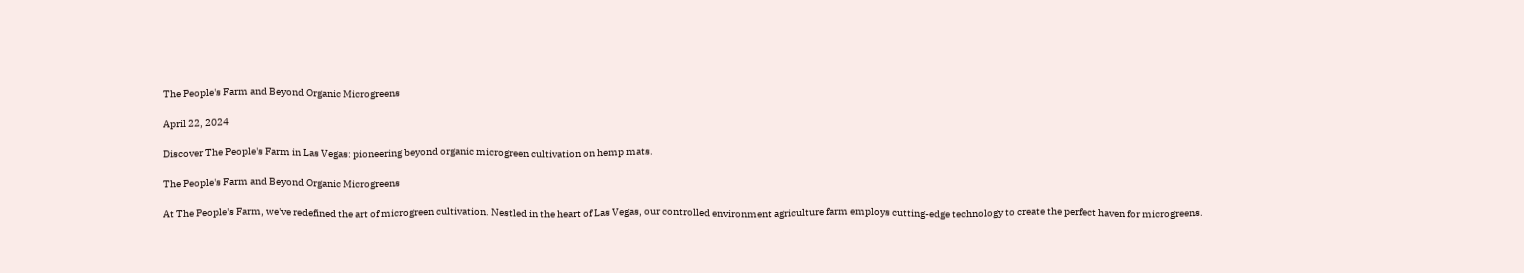The People's Farm and Beyond Organic Microgreens

April 22, 2024

Discover The People's Farm in Las Vegas: pioneering beyond organic microgreen cultivation on hemp mats.

The People's Farm and Beyond Organic Microgreens

At The People's Farm, we've redefined the art of microgreen cultivation. Nestled in the heart of Las Vegas, our controlled environment agriculture farm employs cutting-edge technology to create the perfect haven for microgreens.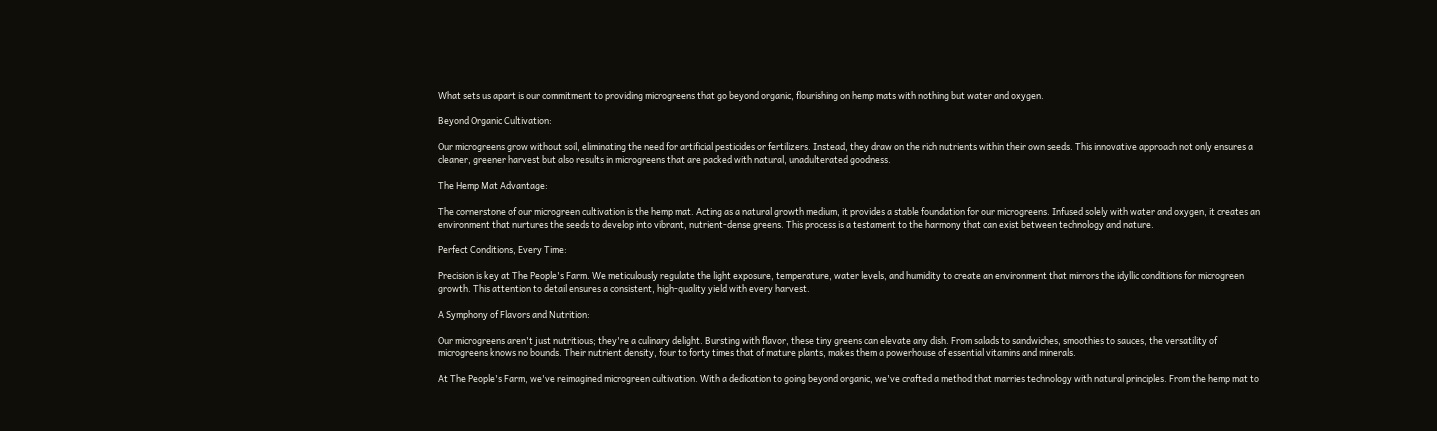What sets us apart is our commitment to providing microgreens that go beyond organic, flourishing on hemp mats with nothing but water and oxygen.

Beyond Organic Cultivation:

Our microgreens grow without soil, eliminating the need for artificial pesticides or fertilizers. Instead, they draw on the rich nutrients within their own seeds. This innovative approach not only ensures a cleaner, greener harvest but also results in microgreens that are packed with natural, unadulterated goodness.

The Hemp Mat Advantage:

The cornerstone of our microgreen cultivation is the hemp mat. Acting as a natural growth medium, it provides a stable foundation for our microgreens. Infused solely with water and oxygen, it creates an environment that nurtures the seeds to develop into vibrant, nutrient-dense greens. This process is a testament to the harmony that can exist between technology and nature.

Perfect Conditions, Every Time:

Precision is key at The People's Farm. We meticulously regulate the light exposure, temperature, water levels, and humidity to create an environment that mirrors the idyllic conditions for microgreen growth. This attention to detail ensures a consistent, high-quality yield with every harvest.

A Symphony of Flavors and Nutrition:

Our microgreens aren't just nutritious; they're a culinary delight. Bursting with flavor, these tiny greens can elevate any dish. From salads to sandwiches, smoothies to sauces, the versatility of microgreens knows no bounds. Their nutrient density, four to forty times that of mature plants, makes them a powerhouse of essential vitamins and minerals.

At The People's Farm, we've reimagined microgreen cultivation. With a dedication to going beyond organic, we've crafted a method that marries technology with natural principles. From the hemp mat to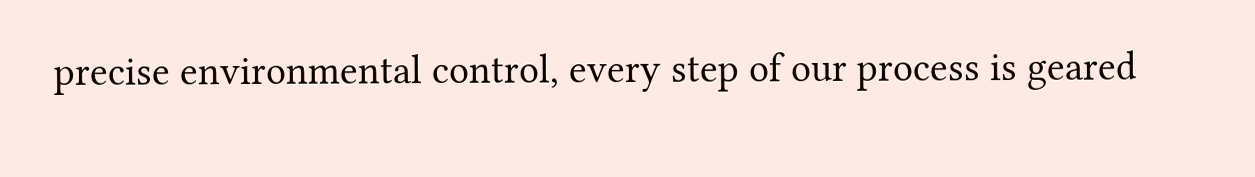precise environmental control, every step of our process is geared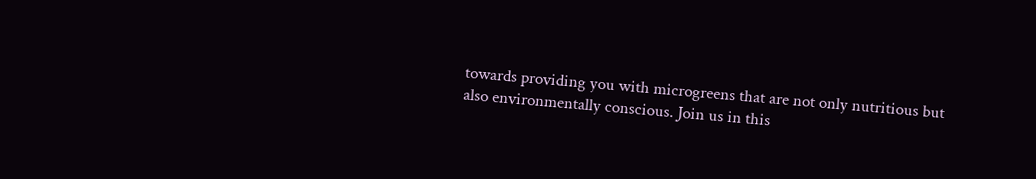towards providing you with microgreens that are not only nutritious but also environmentally conscious. Join us in this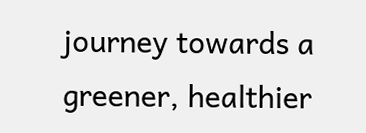journey towards a greener, healthier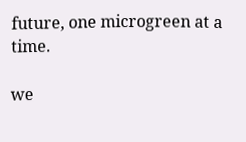future, one microgreen at a time.

we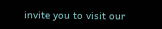invite you to visit our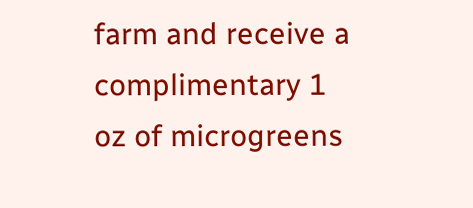farm and receive a complimentary 1 oz of microgreens